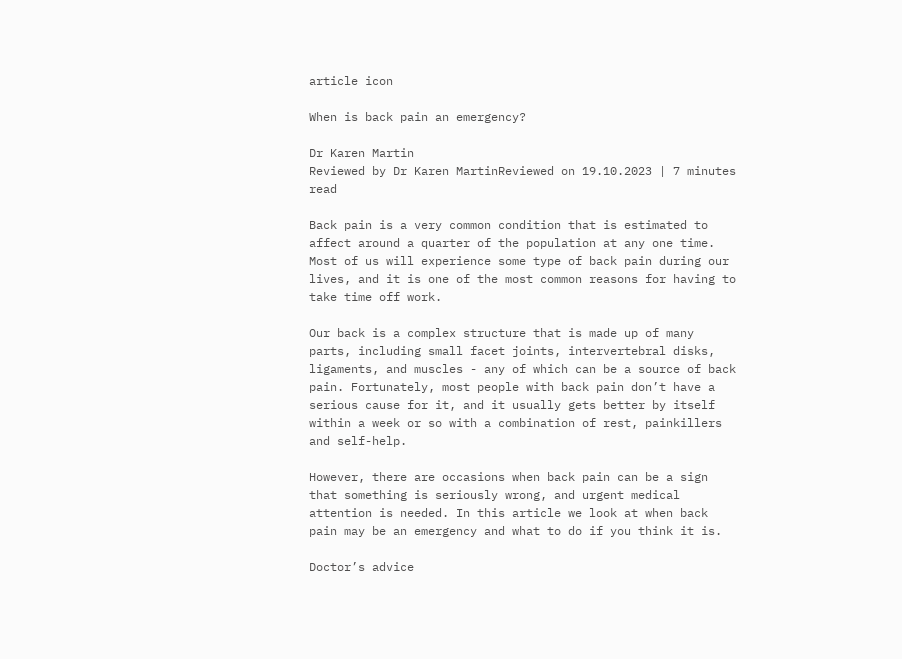article icon

When is back pain an emergency?

Dr Karen Martin
Reviewed by Dr Karen MartinReviewed on 19.10.2023 | 7 minutes read

Back pain is a very common condition that is estimated to affect around a quarter of the population at any one time. Most of us will experience some type of back pain during our lives, and it is one of the most common reasons for having to take time off work.

Our back is a complex structure that is made up of many parts, including small facet joints, intervertebral disks, ligaments, and muscles - any of which can be a source of back pain. Fortunately, most people with back pain don’t have a serious cause for it, and it usually gets better by itself within a week or so with a combination of rest, painkillers and self-help.

However, there are occasions when back pain can be a sign that something is seriously wrong, and urgent medical attention is needed. In this article we look at when back pain may be an emergency and what to do if you think it is.

Doctor’s advice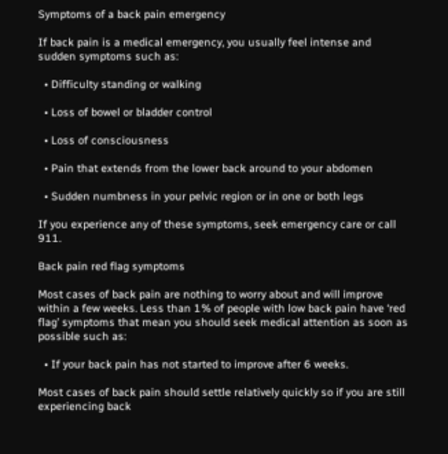Symptoms of a back pain emergency

If back pain is a medical emergency, you usually feel intense and sudden symptoms such as:

  • Difficulty standing or walking

  • Loss of bowel or bladder control

  • Loss of consciousness

  • Pain that extends from the lower back around to your abdomen

  • Sudden numbness in your pelvic region or in one or both legs

If you experience any of these symptoms, seek emergency care or call 911.

Back pain red flag symptoms

Most cases of back pain are nothing to worry about and will improve within a few weeks. Less than 1% of people with low back pain have ‘red flag’ symptoms that mean you should seek medical attention as soon as possible such as:

  • If your back pain has not started to improve after 6 weeks.

Most cases of back pain should settle relatively quickly so if you are still experiencing back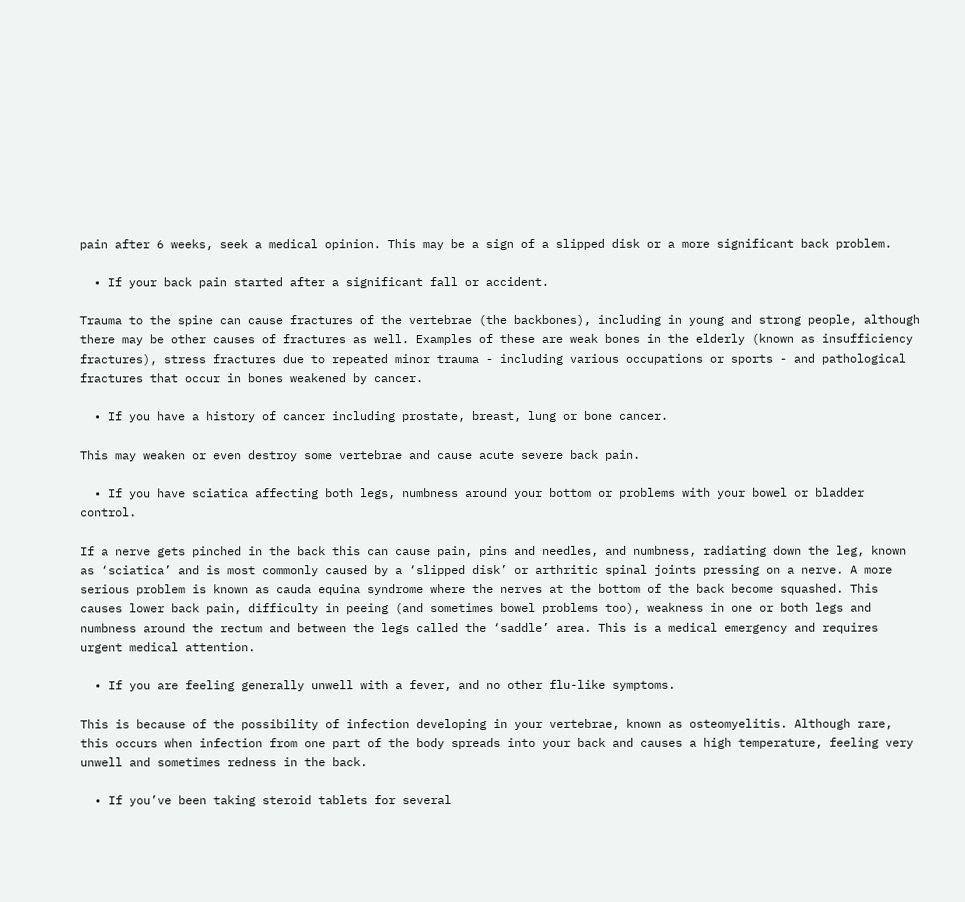pain after 6 weeks, seek a medical opinion. This may be a sign of a slipped disk or a more significant back problem.

  • If your back pain started after a significant fall or accident.

Trauma to the spine can cause fractures of the vertebrae (the backbones), including in young and strong people, although there may be other causes of fractures as well. Examples of these are weak bones in the elderly (known as insufficiency fractures), stress fractures due to repeated minor trauma - including various occupations or sports - and pathological fractures that occur in bones weakened by cancer.

  • If you have a history of cancer including prostate, breast, lung or bone cancer.

This may weaken or even destroy some vertebrae and cause acute severe back pain.

  • If you have sciatica affecting both legs, numbness around your bottom or problems with your bowel or bladder control.

If a nerve gets pinched in the back this can cause pain, pins and needles, and numbness, radiating down the leg, known as ‘sciatica’ and is most commonly caused by a ‘slipped disk’ or arthritic spinal joints pressing on a nerve. A more serious problem is known as cauda equina syndrome where the nerves at the bottom of the back become squashed. This causes lower back pain, difficulty in peeing (and sometimes bowel problems too), weakness in one or both legs and numbness around the rectum and between the legs called the ‘saddle’ area. This is a medical emergency and requires urgent medical attention.

  • If you are feeling generally unwell with a fever, and no other flu-like symptoms.

This is because of the possibility of infection developing in your vertebrae, known as osteomyelitis. Although rare, this occurs when infection from one part of the body spreads into your back and causes a high temperature, feeling very unwell and sometimes redness in the back.

  • If you’ve been taking steroid tablets for several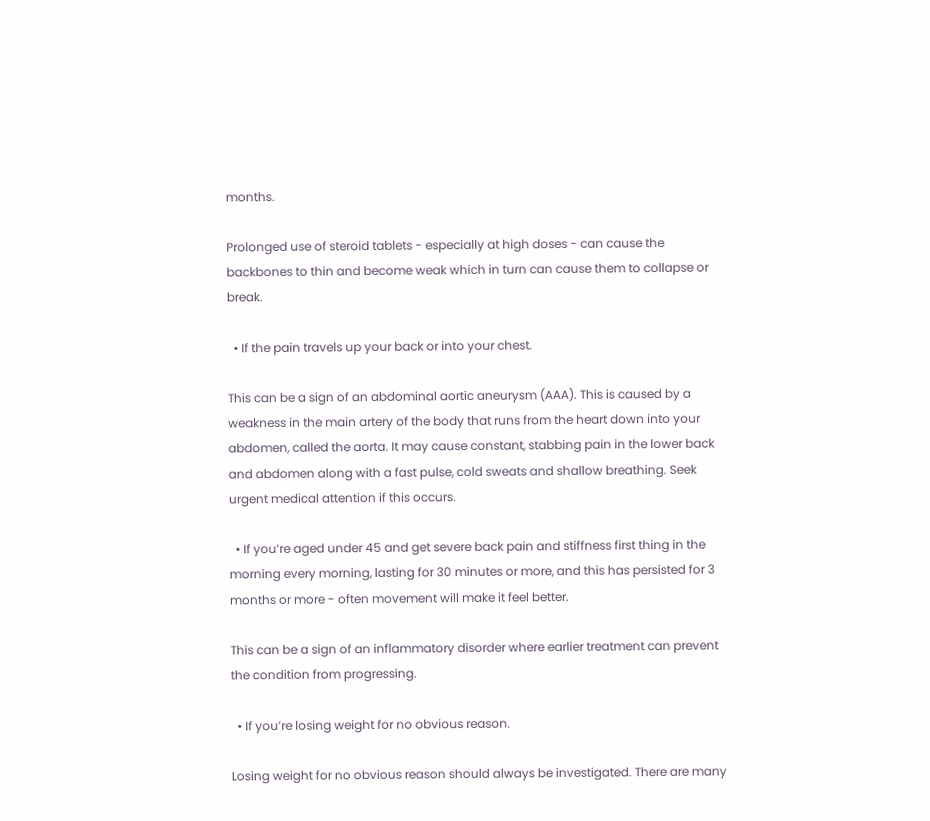months.

Prolonged use of steroid tablets - especially at high doses - can cause the backbones to thin and become weak which in turn can cause them to collapse or break.

  • If the pain travels up your back or into your chest.

This can be a sign of an abdominal aortic aneurysm (AAA). This is caused by a weakness in the main artery of the body that runs from the heart down into your abdomen, called the aorta. It may cause constant, stabbing pain in the lower back and abdomen along with a fast pulse, cold sweats and shallow breathing. Seek urgent medical attention if this occurs.

  • If you’re aged under 45 and get severe back pain and stiffness first thing in the morning every morning, lasting for 30 minutes or more, and this has persisted for 3 months or more - often movement will make it feel better.

This can be a sign of an inflammatory disorder where earlier treatment can prevent the condition from progressing.

  • If you’re losing weight for no obvious reason.

Losing weight for no obvious reason should always be investigated. There are many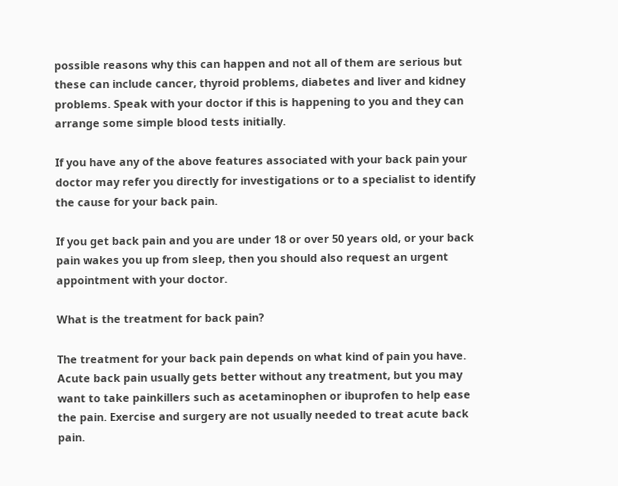possible reasons why this can happen and not all of them are serious but these can include cancer, thyroid problems, diabetes and liver and kidney problems. Speak with your doctor if this is happening to you and they can arrange some simple blood tests initially.

If you have any of the above features associated with your back pain your doctor may refer you directly for investigations or to a specialist to identify the cause for your back pain.

If you get back pain and you are under 18 or over 50 years old, or your back pain wakes you up from sleep, then you should also request an urgent appointment with your doctor.

What is the treatment for back pain?

The treatment for your back pain depends on what kind of pain you have. Acute back pain usually gets better without any treatment, but you may want to take painkillers such as acetaminophen or ibuprofen to help ease the pain. Exercise and surgery are not usually needed to treat acute back pain.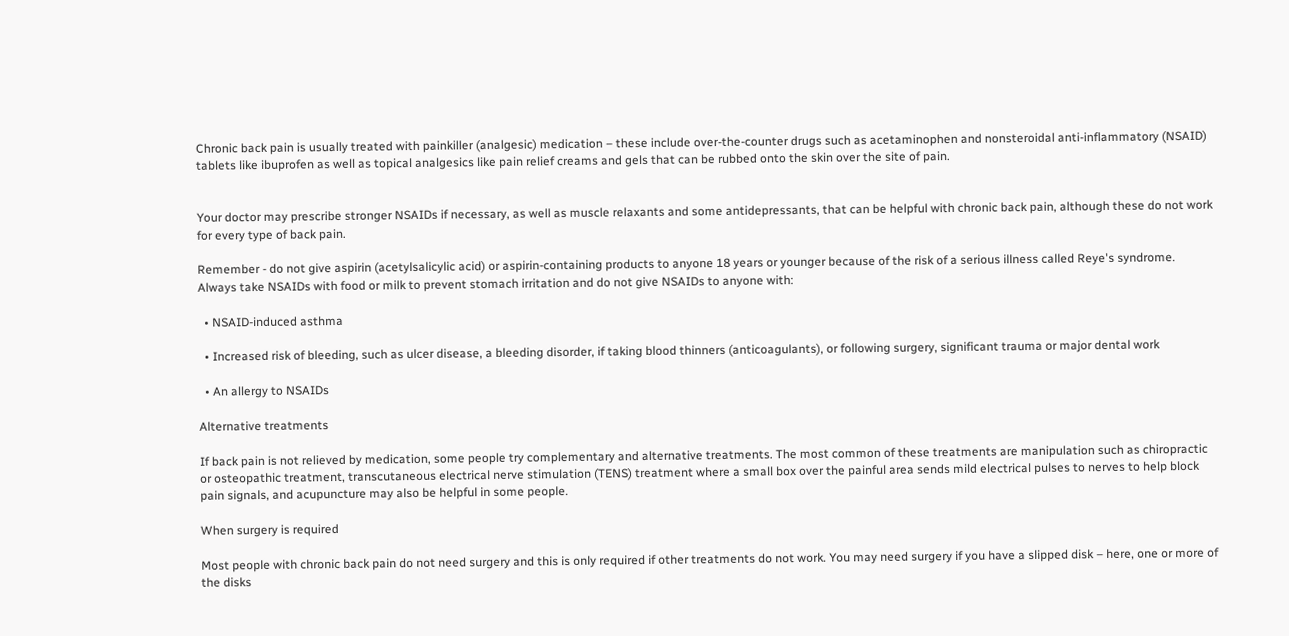Chronic back pain is usually treated with painkiller (analgesic) medication – these include over-the-counter drugs such as acetaminophen and nonsteroidal anti-inflammatory (NSAID) tablets like ibuprofen as well as topical analgesics like pain relief creams and gels that can be rubbed onto the skin over the site of pain.


Your doctor may prescribe stronger NSAIDs if necessary, as well as muscle relaxants and some antidepressants, that can be helpful with chronic back pain, although these do not work for every type of back pain.

Remember - do not give aspirin (acetylsalicylic acid) or aspirin-containing products to anyone 18 years or younger because of the risk of a serious illness called Reye's syndrome. Always take NSAIDs with food or milk to prevent stomach irritation and do not give NSAIDs to anyone with:

  • NSAID-induced asthma

  • Increased risk of bleeding, such as ulcer disease, a bleeding disorder, if taking blood thinners (anticoagulants), or following surgery, significant trauma or major dental work

  • An allergy to NSAIDs

Alternative treatments

If back pain is not relieved by medication, some people try complementary and alternative treatments. The most common of these treatments are manipulation such as chiropractic or osteopathic treatment, transcutaneous electrical nerve stimulation (TENS) treatment where a small box over the painful area sends mild electrical pulses to nerves to help block pain signals, and acupuncture may also be helpful in some people.

When surgery is required

Most people with chronic back pain do not need surgery and this is only required if other treatments do not work. You may need surgery if you have a slipped disk – here, one or more of the disks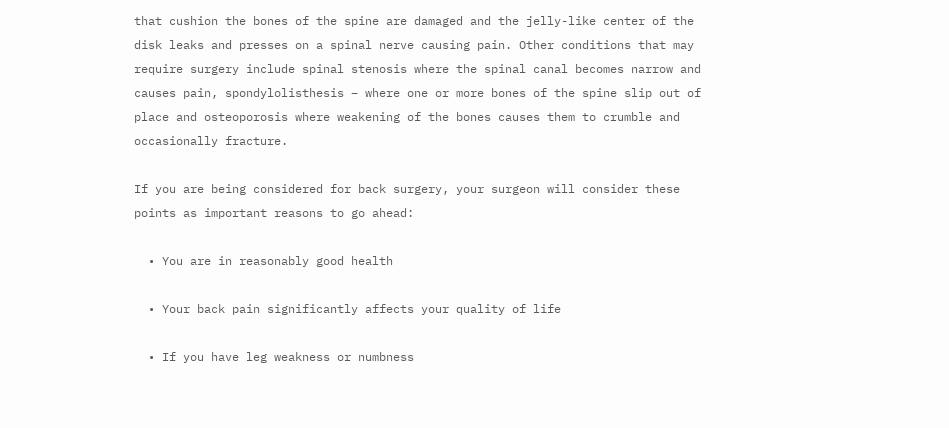that cushion the bones of the spine are damaged and the jelly-like center of the disk leaks and presses on a spinal nerve causing pain. Other conditions that may require surgery include spinal stenosis where the spinal canal becomes narrow and causes pain, spondylolisthesis – where one or more bones of the spine slip out of place and osteoporosis where weakening of the bones causes them to crumble and occasionally fracture.

If you are being considered for back surgery, your surgeon will consider these points as important reasons to go ahead:

  • You are in reasonably good health

  • Your back pain significantly affects your quality of life

  • If you have leg weakness or numbness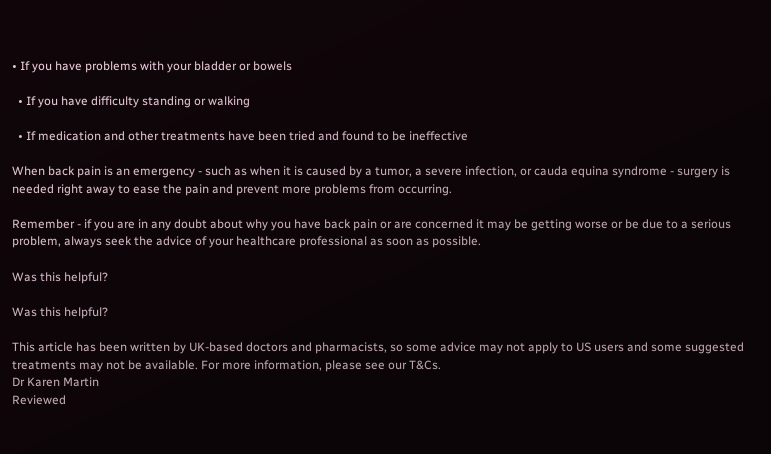• If you have problems with your bladder or bowels

  • If you have difficulty standing or walking

  • If medication and other treatments have been tried and found to be ineffective

When back pain is an emergency - such as when it is caused by a tumor, a severe infection, or cauda equina syndrome - surgery is needed right away to ease the pain and prevent more problems from occurring.

Remember - if you are in any doubt about why you have back pain or are concerned it may be getting worse or be due to a serious problem, always seek the advice of your healthcare professional as soon as possible.

Was this helpful?

Was this helpful?

This article has been written by UK-based doctors and pharmacists, so some advice may not apply to US users and some suggested treatments may not be available. For more information, please see our T&Cs.
Dr Karen Martin
Reviewed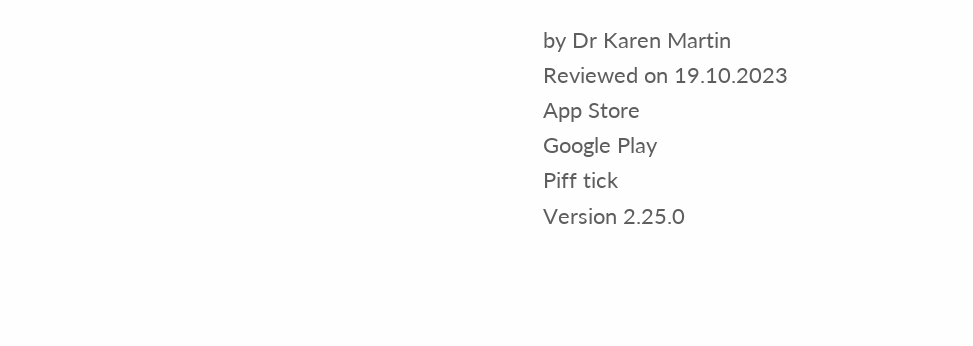by Dr Karen Martin
Reviewed on 19.10.2023
App Store
Google Play
Piff tick
Version 2.25.0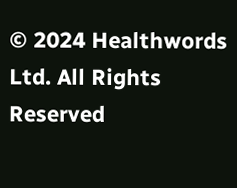© 2024 Healthwords Ltd. All Rights Reserved